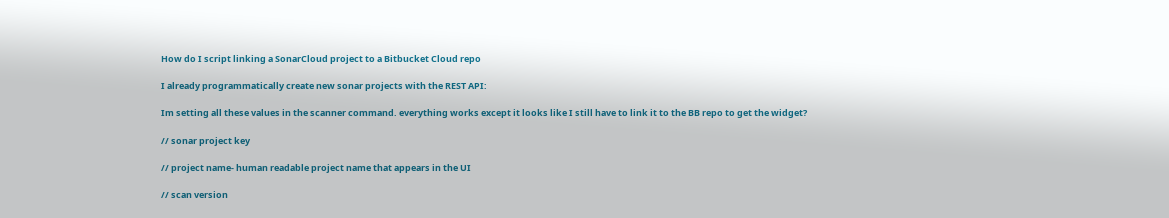How do I script linking a SonarCloud project to a Bitbucket Cloud repo

I already programmatically create new sonar projects with the REST API:

Im setting all these values in the scanner command. everything works except it looks like I still have to link it to the BB repo to get the widget?

// sonar project key

// project name- human readable project name that appears in the UI

// scan version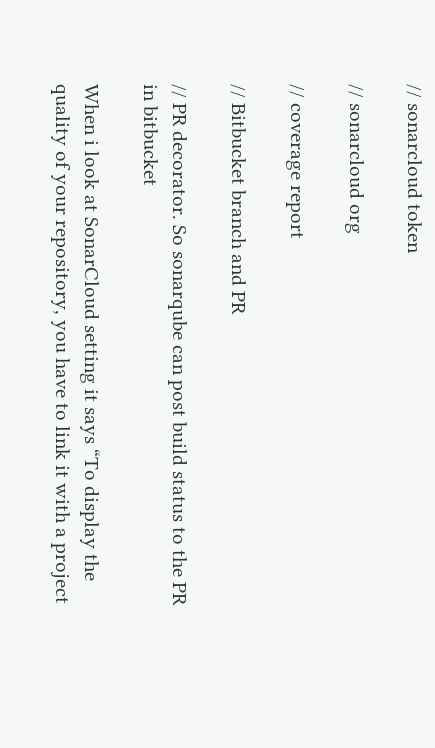// sonarcloud token

// sonarcloud org

// coverage report

// Bitbucket branch and PR

// PR decorator. So sonarqube can post build status to the PR in bitbucket

When i look at SonarCloud setting it says “To display the quality of your repository, you have to link it with a project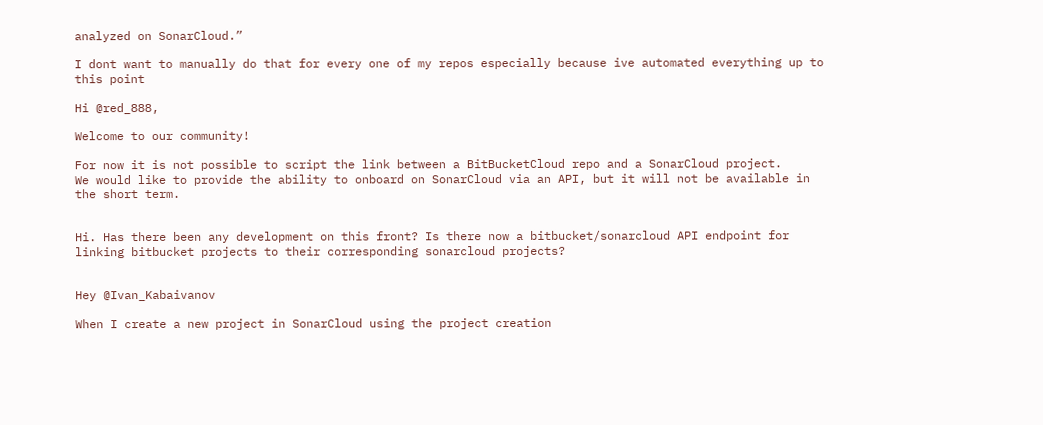analyzed on SonarCloud.”

I dont want to manually do that for every one of my repos especially because ive automated everything up to this point

Hi @red_888,

Welcome to our community!

For now it is not possible to script the link between a BitBucketCloud repo and a SonarCloud project.
We would like to provide the ability to onboard on SonarCloud via an API, but it will not be available in the short term.


Hi. Has there been any development on this front? Is there now a bitbucket/sonarcloud API endpoint for linking bitbucket projects to their corresponding sonarcloud projects?


Hey @Ivan_Kabaivanov

When I create a new project in SonarCloud using the project creation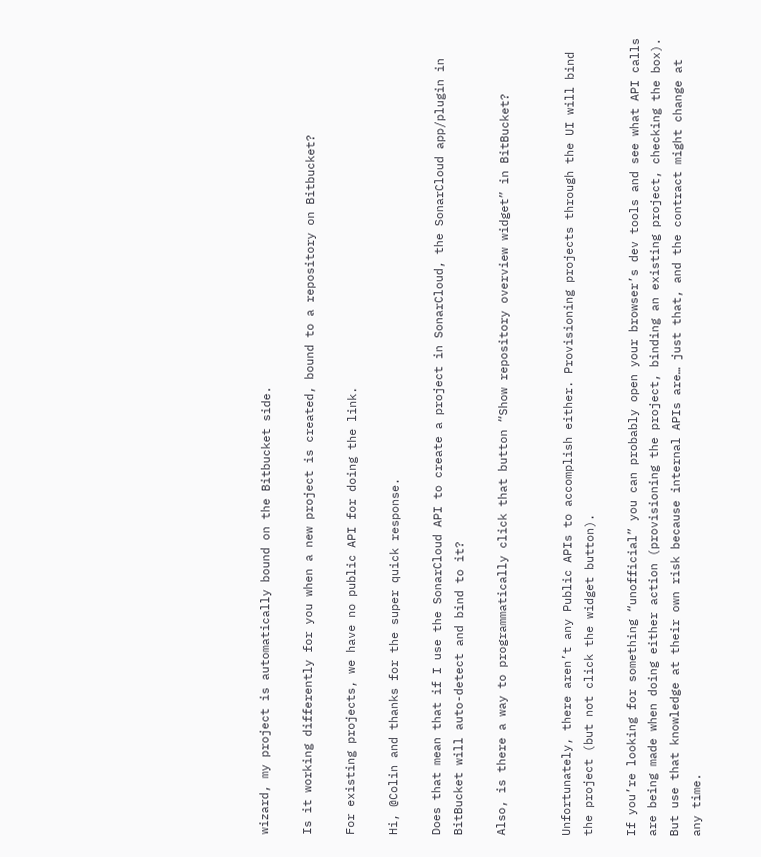wizard, my project is automatically bound on the Bitbucket side.

Is it working differently for you when a new project is created, bound to a repository on Bitbucket?

For existing projects, we have no public API for doing the link.

Hi, @Colin and thanks for the super quick response.

Does that mean that if I use the SonarCloud API to create a project in SonarCloud, the SonarCloud app/plugin in BitBucket will auto-detect and bind to it?

Also, is there a way to programmatically click that button “Show repository overview widget” in BitBucket?


Unfortunately, there aren’t any Public APIs to accomplish either. Provisioning projects through the UI will bind the project (but not click the widget button).

If you’re looking for something “unofficial” you can probably open your browser’s dev tools and see what API calls are being made when doing either action (provisioning the project, binding an existing project, checking the box). But use that knowledge at their own risk because internal APIs are… just that, and the contract might change at any time.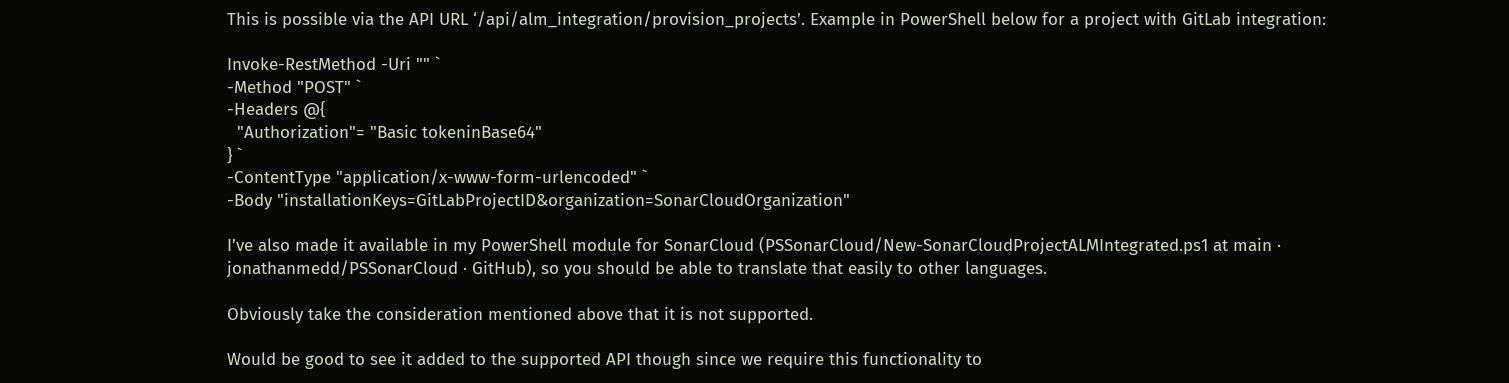This is possible via the API URL ‘/api/alm_integration/provision_projects’. Example in PowerShell below for a project with GitLab integration:

Invoke-RestMethod -Uri "" `
-Method "POST" `
-Headers @{
  "Authorization"= "Basic tokeninBase64"
} `
-ContentType "application/x-www-form-urlencoded" `
-Body "installationKeys=GitLabProjectID&organization=SonarCloudOrganization"

I’ve also made it available in my PowerShell module for SonarCloud (PSSonarCloud/New-SonarCloudProjectALMIntegrated.ps1 at main · jonathanmedd/PSSonarCloud · GitHub), so you should be able to translate that easily to other languages.

Obviously take the consideration mentioned above that it is not supported.

Would be good to see it added to the supported API though since we require this functionality to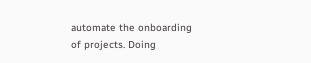automate the onboarding of projects. Doing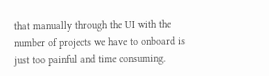that manually through the UI with the number of projects we have to onboard is just too painful and time consuming.